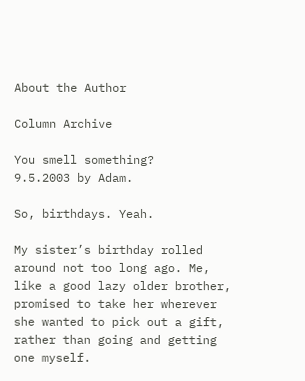About the Author

Column Archive

You smell something?
9.5.2003 by Adam.

So, birthdays. Yeah.

My sister’s birthday rolled around not too long ago. Me, like a good lazy older brother, promised to take her wherever she wanted to pick out a gift, rather than going and getting one myself.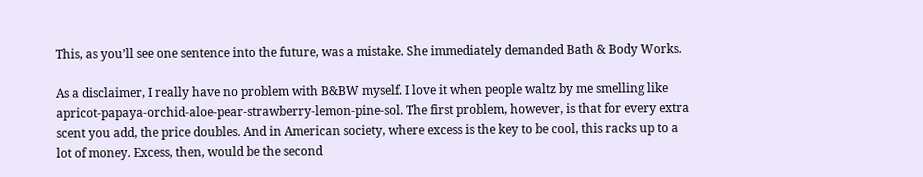This, as you’ll see one sentence into the future, was a mistake. She immediately demanded Bath & Body Works.

As a disclaimer, I really have no problem with B&BW myself. I love it when people waltz by me smelling like apricot-papaya-orchid-aloe-pear-strawberry-lemon-pine-sol. The first problem, however, is that for every extra scent you add, the price doubles. And in American society, where excess is the key to be cool, this racks up to a lot of money. Excess, then, would be the second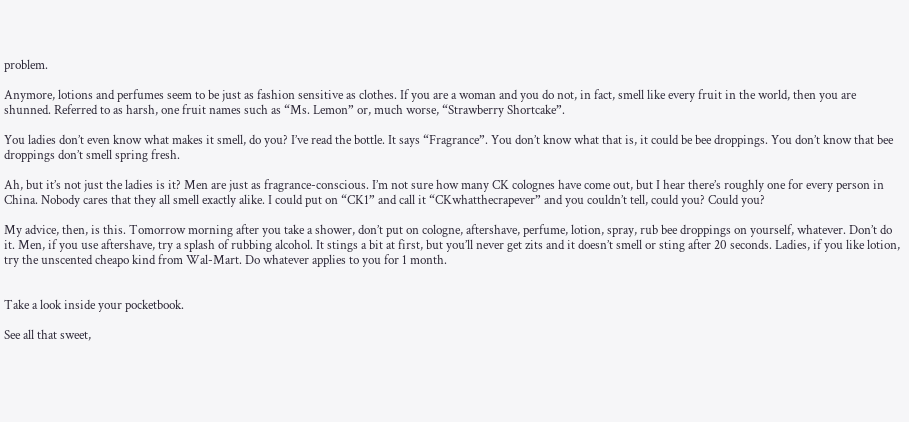problem.

Anymore, lotions and perfumes seem to be just as fashion sensitive as clothes. If you are a woman and you do not, in fact, smell like every fruit in the world, then you are shunned. Referred to as harsh, one fruit names such as “Ms. Lemon” or, much worse, “Strawberry Shortcake”.

You ladies don’t even know what makes it smell, do you? I’ve read the bottle. It says “Fragrance”. You don’t know what that is, it could be bee droppings. You don’t know that bee droppings don’t smell spring fresh.

Ah, but it’s not just the ladies is it? Men are just as fragrance-conscious. I’m not sure how many CK colognes have come out, but I hear there’s roughly one for every person in China. Nobody cares that they all smell exactly alike. I could put on “CK1” and call it “CKwhatthecrapever” and you couldn’t tell, could you? Could you?

My advice, then, is this. Tomorrow morning after you take a shower, don’t put on cologne, aftershave, perfume, lotion, spray, rub bee droppings on yourself, whatever. Don’t do it. Men, if you use aftershave, try a splash of rubbing alcohol. It stings a bit at first, but you’ll never get zits and it doesn’t smell or sting after 20 seconds. Ladies, if you like lotion, try the unscented cheapo kind from Wal-Mart. Do whatever applies to you for 1 month.


Take a look inside your pocketbook.

See all that sweet,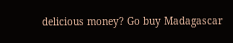delicious money? Go buy Madagascar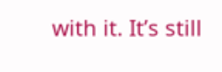with it. It’s still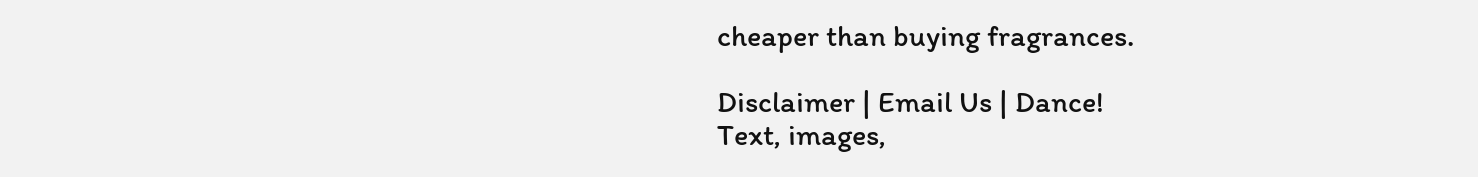cheaper than buying fragrances.

Disclaimer | Email Us | Dance!
Text, images,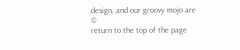design, and our groovy mojo are ©
return to the top of the page